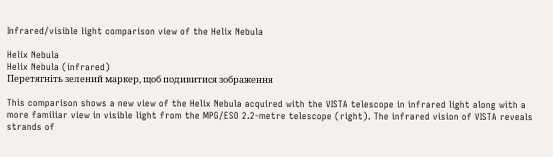Infrared/visible light comparison view of the Helix Nebula

Helix Nebula
Helix Nebula (infrared)
Перетягніть зелений маркер, щоб подивитися зображення

This comparison shows a new view of the Helix Nebula acquired with the VISTA telescope in infrared light along with a more familiar view in visible light from the MPG/ESO 2.2-metre telescope (right). The infrared vision of VISTA reveals strands of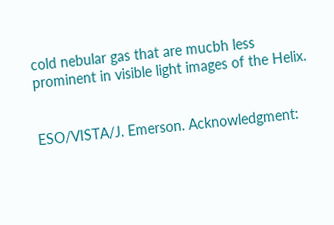cold nebular gas that are mucbh less prominent in visible light images of the Helix.


ESO/VISTA/J. Emerson. Acknowledgment: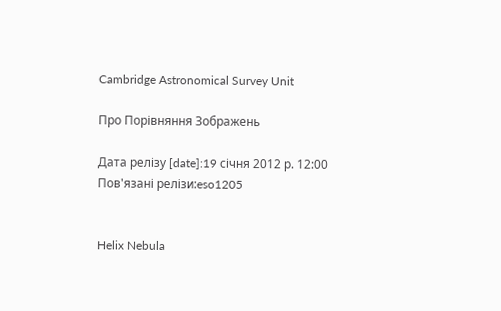Cambridge Astronomical Survey Unit

Про Порівняння Зображень

Дата релізу [date]:19 січня 2012 р. 12:00
Пов'язані релізи:eso1205


Helix Nebula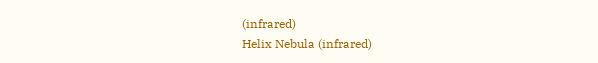(infrared)
Helix Nebula (infrared)